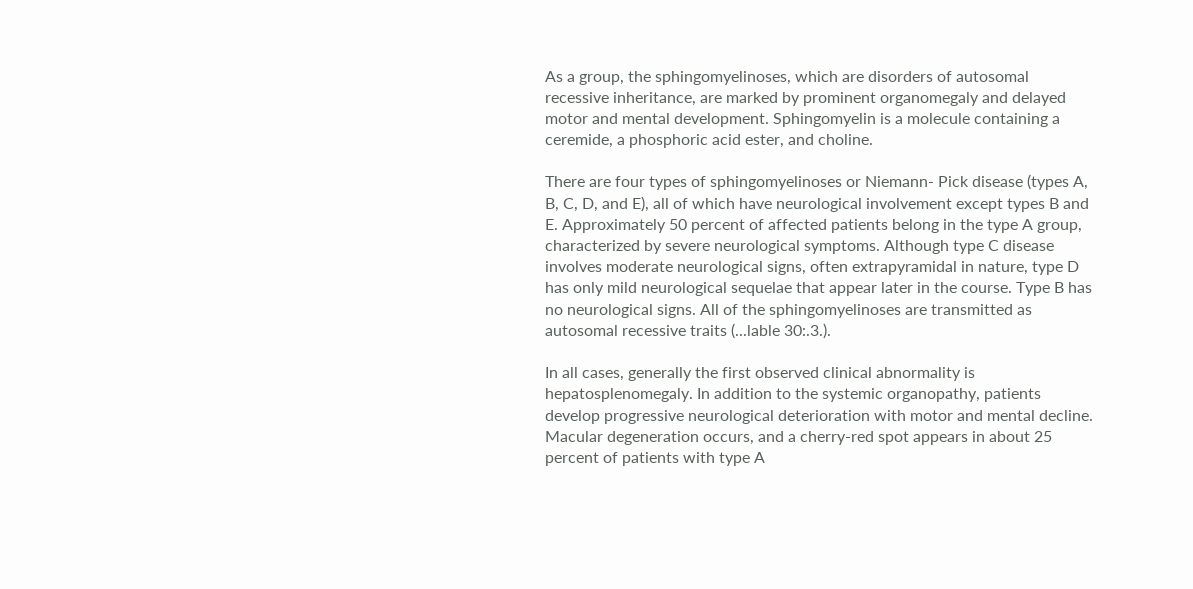As a group, the sphingomyelinoses, which are disorders of autosomal recessive inheritance, are marked by prominent organomegaly and delayed motor and mental development. Sphingomyelin is a molecule containing a ceremide, a phosphoric acid ester, and choline.

There are four types of sphingomyelinoses or Niemann- Pick disease (types A, B, C, D, and E), all of which have neurological involvement except types B and E. Approximately 50 percent of affected patients belong in the type A group, characterized by severe neurological symptoms. Although type C disease involves moderate neurological signs, often extrapyramidal in nature, type D has only mild neurological sequelae that appear later in the course. Type B has no neurological signs. All of the sphingomyelinoses are transmitted as autosomal recessive traits (...lable 30:.3.).

In all cases, generally the first observed clinical abnormality is hepatosplenomegaly. In addition to the systemic organopathy, patients develop progressive neurological deterioration with motor and mental decline. Macular degeneration occurs, and a cherry-red spot appears in about 25 percent of patients with type A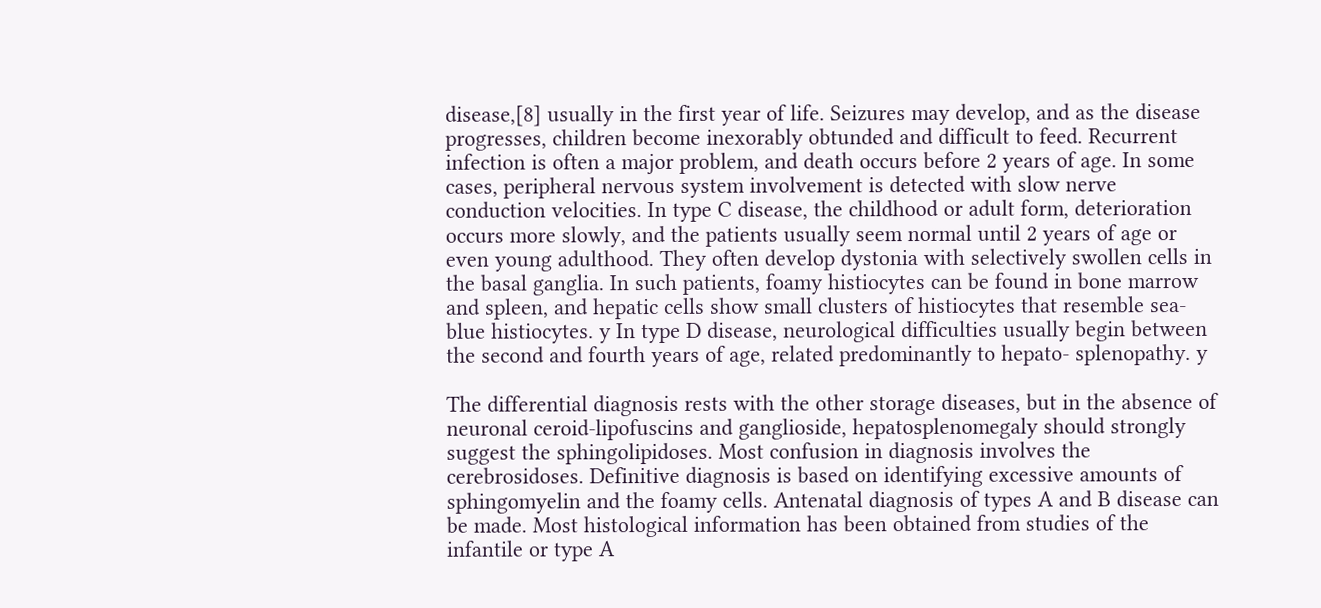disease,[8] usually in the first year of life. Seizures may develop, and as the disease progresses, children become inexorably obtunded and difficult to feed. Recurrent infection is often a major problem, and death occurs before 2 years of age. In some cases, peripheral nervous system involvement is detected with slow nerve conduction velocities. In type C disease, the childhood or adult form, deterioration occurs more slowly, and the patients usually seem normal until 2 years of age or even young adulthood. They often develop dystonia with selectively swollen cells in the basal ganglia. In such patients, foamy histiocytes can be found in bone marrow and spleen, and hepatic cells show small clusters of histiocytes that resemble sea-blue histiocytes. y In type D disease, neurological difficulties usually begin between the second and fourth years of age, related predominantly to hepato- splenopathy. y

The differential diagnosis rests with the other storage diseases, but in the absence of neuronal ceroid-lipofuscins and ganglioside, hepatosplenomegaly should strongly suggest the sphingolipidoses. Most confusion in diagnosis involves the cerebrosidoses. Definitive diagnosis is based on identifying excessive amounts of sphingomyelin and the foamy cells. Antenatal diagnosis of types A and B disease can be made. Most histological information has been obtained from studies of the infantile or type A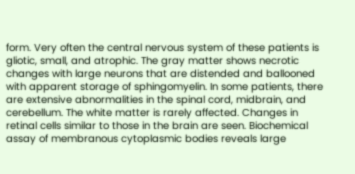form. Very often the central nervous system of these patients is gliotic, small, and atrophic. The gray matter shows necrotic changes with large neurons that are distended and ballooned with apparent storage of sphingomyelin. In some patients, there are extensive abnormalities in the spinal cord, midbrain, and cerebellum. The white matter is rarely affected. Changes in retinal cells similar to those in the brain are seen. Biochemical assay of membranous cytoplasmic bodies reveals large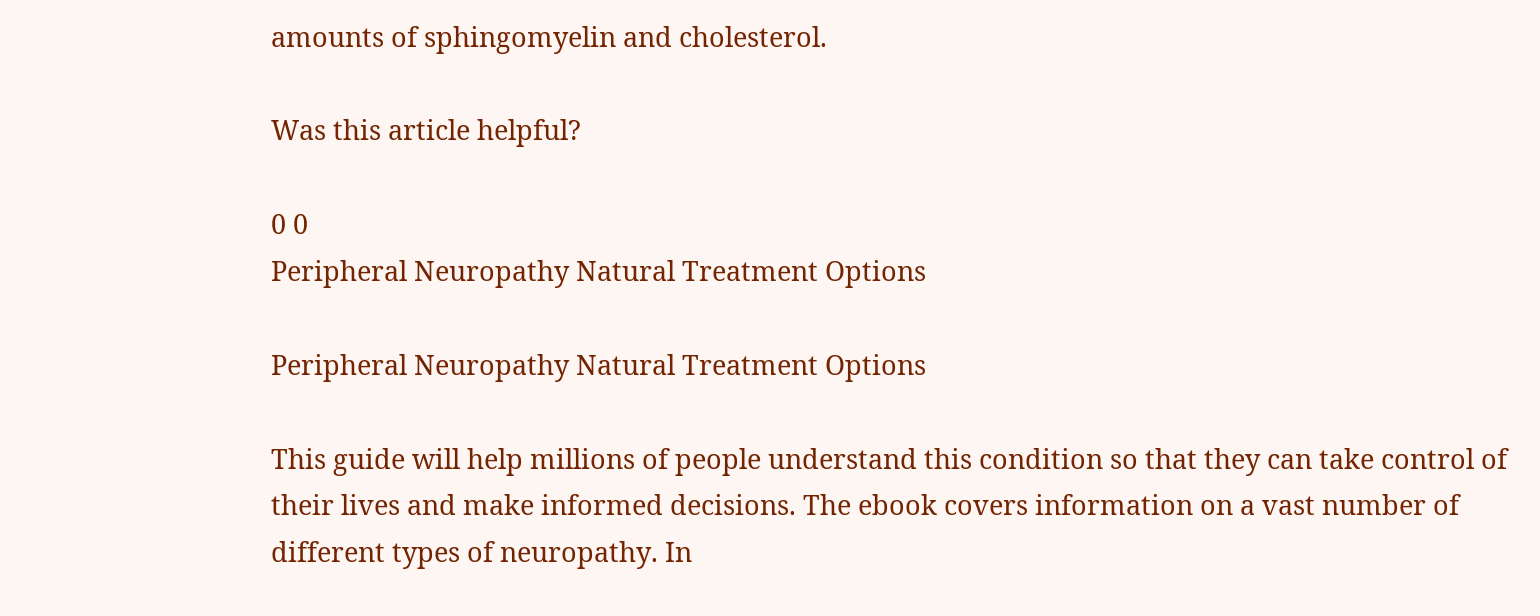amounts of sphingomyelin and cholesterol.

Was this article helpful?

0 0
Peripheral Neuropathy Natural Treatment Options

Peripheral Neuropathy Natural Treatment Options

This guide will help millions of people understand this condition so that they can take control of their lives and make informed decisions. The ebook covers information on a vast number of different types of neuropathy. In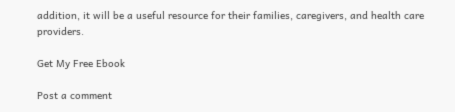addition, it will be a useful resource for their families, caregivers, and health care providers.

Get My Free Ebook

Post a comment